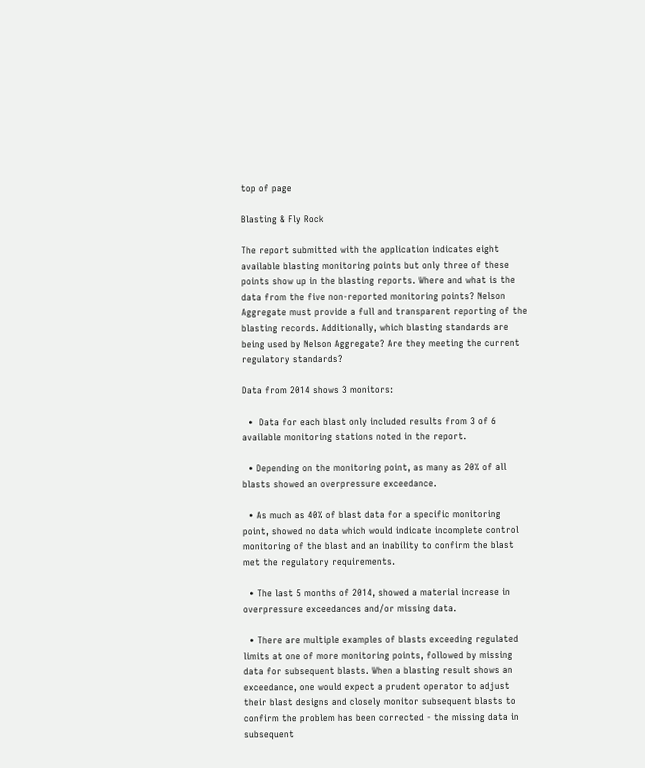top of page

Blasting & Fly Rock

The report submitted with the application indicates eight available blasting monitoring points but only three of these points show up in the blasting reports. Where and what is the data from the five non-reported monitoring points? Nelson Aggregate must provide a full and transparent reporting of the blasting records. Additionally, which blasting standards are being used by Nelson Aggregate? Are they meeting the current regulatory standards?

Data from 2014 shows 3 monitors:

  •  Data for each blast only included results from 3 of 6 available monitoring stations noted in the report.

  • Depending on the monitoring point, as many as 20% of all blasts showed an overpressure exceedance.

  • As much as 40% of blast data for a specific monitoring point, showed no data which would indicate incomplete control monitoring of the blast and an inability to confirm the blast met the regulatory requirements.

  • The last 5 months of 2014, showed a material increase in overpressure exceedances and/or missing data.

  • There are multiple examples of blasts exceeding regulated limits at one of more monitoring points, followed by missing data for subsequent blasts. When a blasting result shows an exceedance, one would expect a prudent operator to adjust their blast designs and closely monitor subsequent blasts to confirm the problem has been corrected - the missing data in subsequent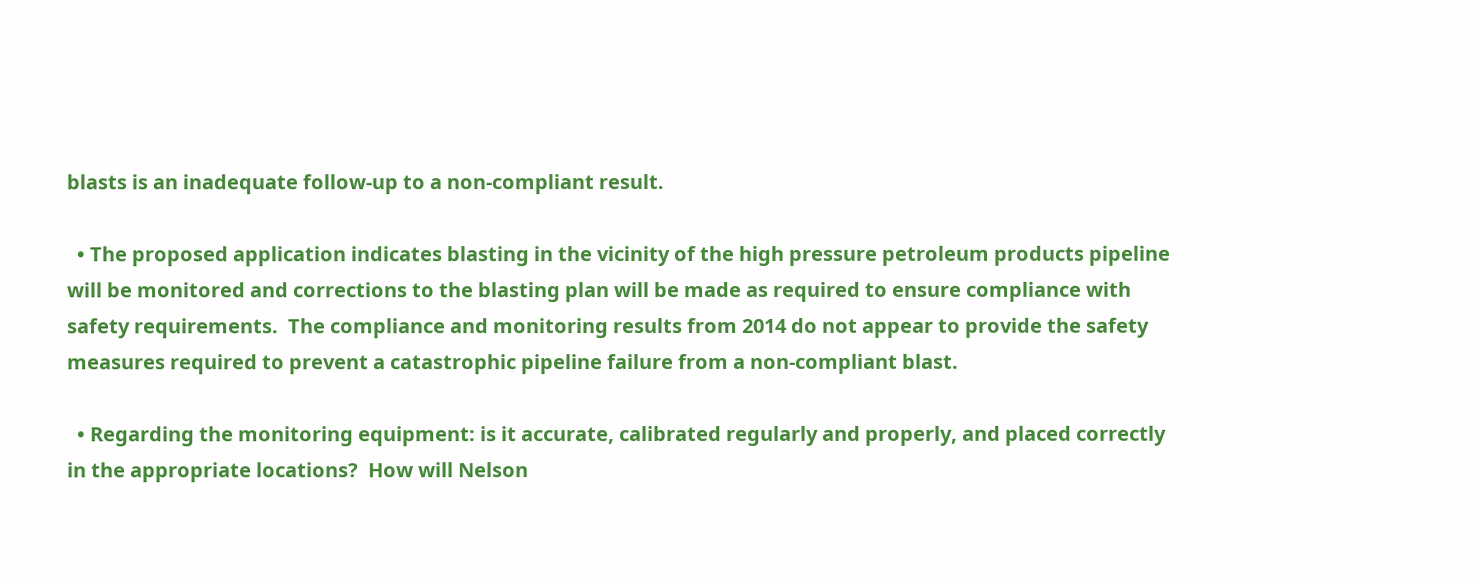blasts is an inadequate follow-up to a non-compliant result.

  • The proposed application indicates blasting in the vicinity of the high pressure petroleum products pipeline will be monitored and corrections to the blasting plan will be made as required to ensure compliance with safety requirements.  The compliance and monitoring results from 2014 do not appear to provide the safety measures required to prevent a catastrophic pipeline failure from a non-compliant blast.

  • Regarding the monitoring equipment: is it accurate, calibrated regularly and properly, and placed correctly in the appropriate locations?  How will Nelson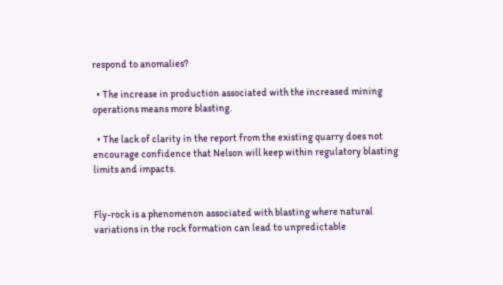respond to anomalies?

  • The increase in production associated with the increased mining operations means more blasting.

  • The lack of clarity in the report from the existing quarry does not encourage confidence that Nelson will keep within regulatory blasting limits and impacts.


Fly-rock is a phenomenon associated with blasting where natural variations in the rock formation can lead to unpredictable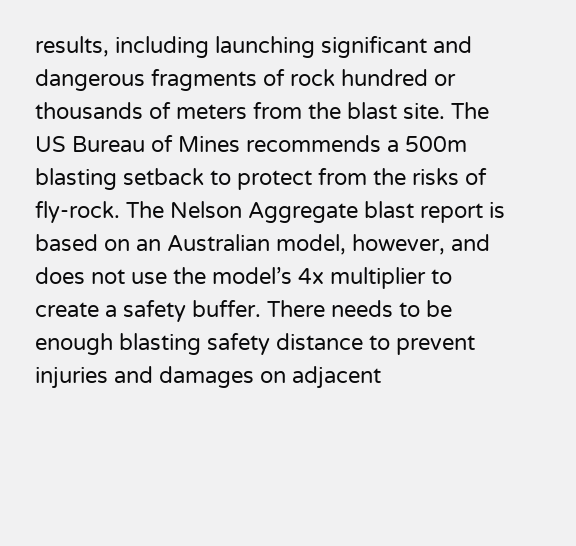results, including launching significant and dangerous fragments of rock hundred or thousands of meters from the blast site. The US Bureau of Mines recommends a 500m blasting setback to protect from the risks of fly-rock. The Nelson Aggregate blast report is based on an Australian model, however, and does not use the model’s 4x multiplier to create a safety buffer. There needs to be enough blasting safety distance to prevent injuries and damages on adjacent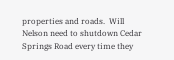properties and roads.  Will Nelson need to shutdown Cedar Springs Road every time they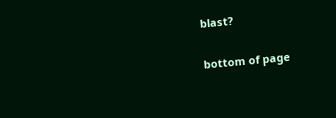blast?

bottom of page